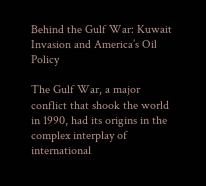Behind the Gulf War: Kuwait Invasion and America’s Oil Policy

The Gulf War, a major conflict that shook the world in 1990, had its origins in the complex interplay of international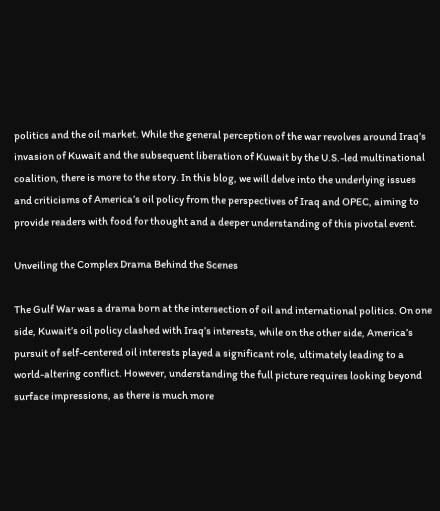politics and the oil market. While the general perception of the war revolves around Iraq’s invasion of Kuwait and the subsequent liberation of Kuwait by the U.S.-led multinational coalition, there is more to the story. In this blog, we will delve into the underlying issues and criticisms of America’s oil policy from the perspectives of Iraq and OPEC, aiming to provide readers with food for thought and a deeper understanding of this pivotal event.

Unveiling the Complex Drama Behind the Scenes

The Gulf War was a drama born at the intersection of oil and international politics. On one side, Kuwait’s oil policy clashed with Iraq’s interests, while on the other side, America’s pursuit of self-centered oil interests played a significant role, ultimately leading to a world-altering conflict. However, understanding the full picture requires looking beyond surface impressions, as there is much more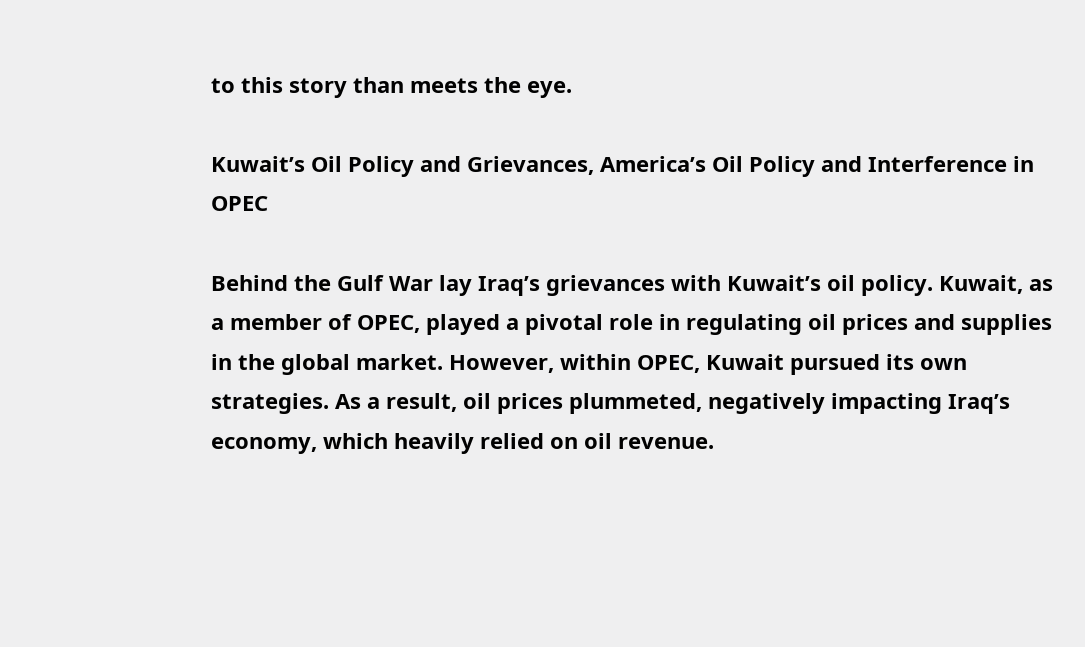to this story than meets the eye.

Kuwait’s Oil Policy and Grievances, America’s Oil Policy and Interference in OPEC

Behind the Gulf War lay Iraq’s grievances with Kuwait’s oil policy. Kuwait, as a member of OPEC, played a pivotal role in regulating oil prices and supplies in the global market. However, within OPEC, Kuwait pursued its own strategies. As a result, oil prices plummeted, negatively impacting Iraq’s economy, which heavily relied on oil revenue.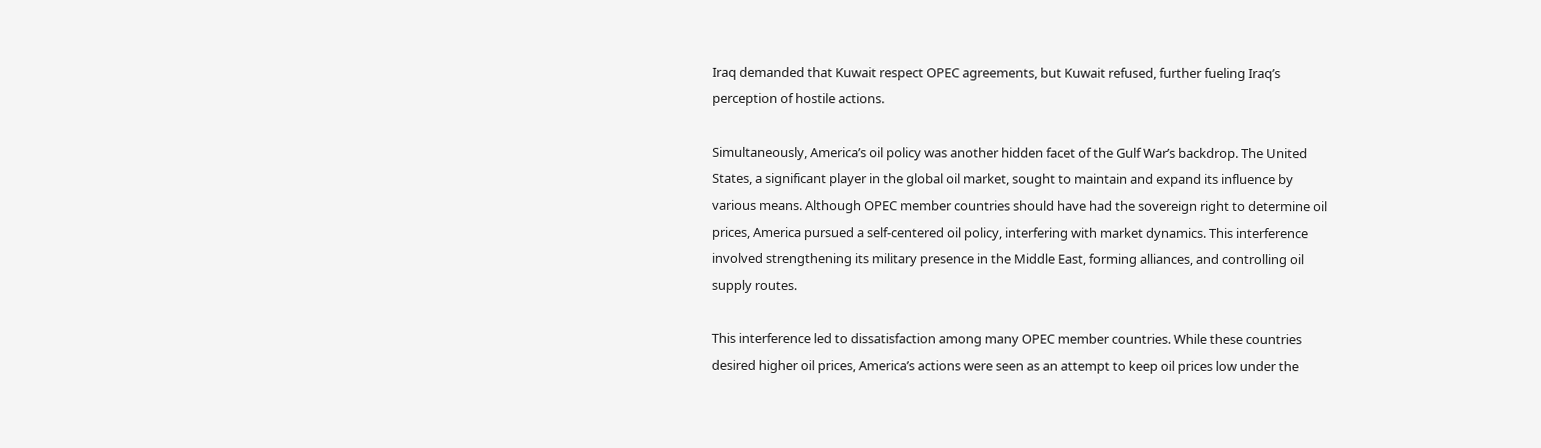Iraq demanded that Kuwait respect OPEC agreements, but Kuwait refused, further fueling Iraq’s perception of hostile actions.

Simultaneously, America’s oil policy was another hidden facet of the Gulf War’s backdrop. The United States, a significant player in the global oil market, sought to maintain and expand its influence by various means. Although OPEC member countries should have had the sovereign right to determine oil prices, America pursued a self-centered oil policy, interfering with market dynamics. This interference involved strengthening its military presence in the Middle East, forming alliances, and controlling oil supply routes.

This interference led to dissatisfaction among many OPEC member countries. While these countries desired higher oil prices, America’s actions were seen as an attempt to keep oil prices low under the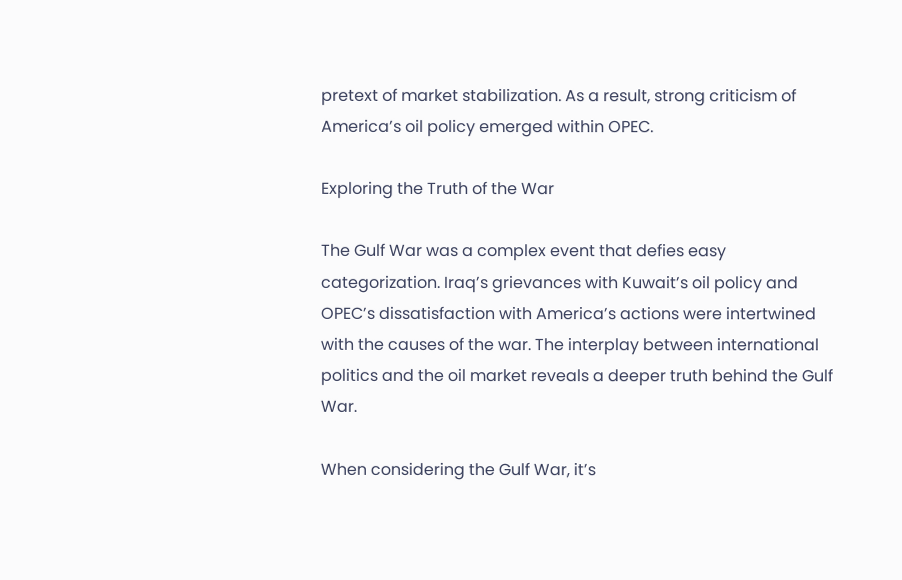pretext of market stabilization. As a result, strong criticism of America’s oil policy emerged within OPEC.

Exploring the Truth of the War

The Gulf War was a complex event that defies easy categorization. Iraq’s grievances with Kuwait’s oil policy and OPEC’s dissatisfaction with America’s actions were intertwined with the causes of the war. The interplay between international politics and the oil market reveals a deeper truth behind the Gulf War.

When considering the Gulf War, it’s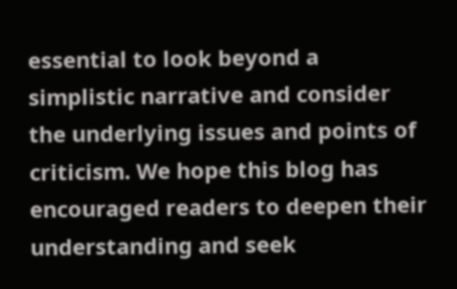essential to look beyond a simplistic narrative and consider the underlying issues and points of criticism. We hope this blog has encouraged readers to deepen their understanding and seek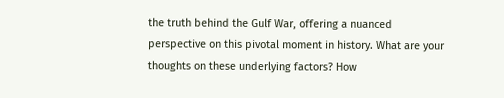the truth behind the Gulf War, offering a nuanced perspective on this pivotal moment in history. What are your thoughts on these underlying factors? How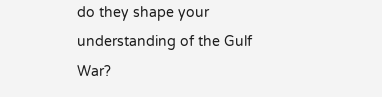do they shape your understanding of the Gulf War?